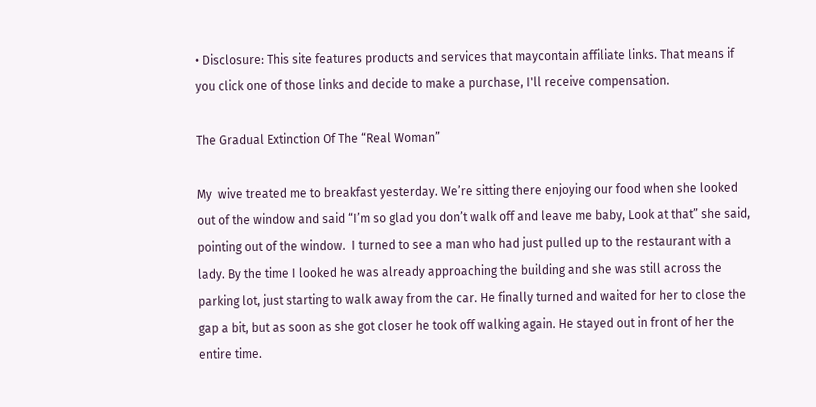• Disclosure: This site features products and services that maycontain affiliate links. That means if you click one of those links and decide to make a purchase, I'll receive compensation.

The Gradual Extinction Of The “Real Woman”

My  wive treated me to breakfast yesterday. We’re sitting there enjoying our food when she looked out of the window and said “I’m so glad you don’t walk off and leave me baby, Look at that” she said, pointing out of the window.  I turned to see a man who had just pulled up to the restaurant with a lady. By the time I looked he was already approaching the building and she was still across the parking lot, just starting to walk away from the car. He finally turned and waited for her to close the gap a bit, but as soon as she got closer he took off walking again. He stayed out in front of her the entire time.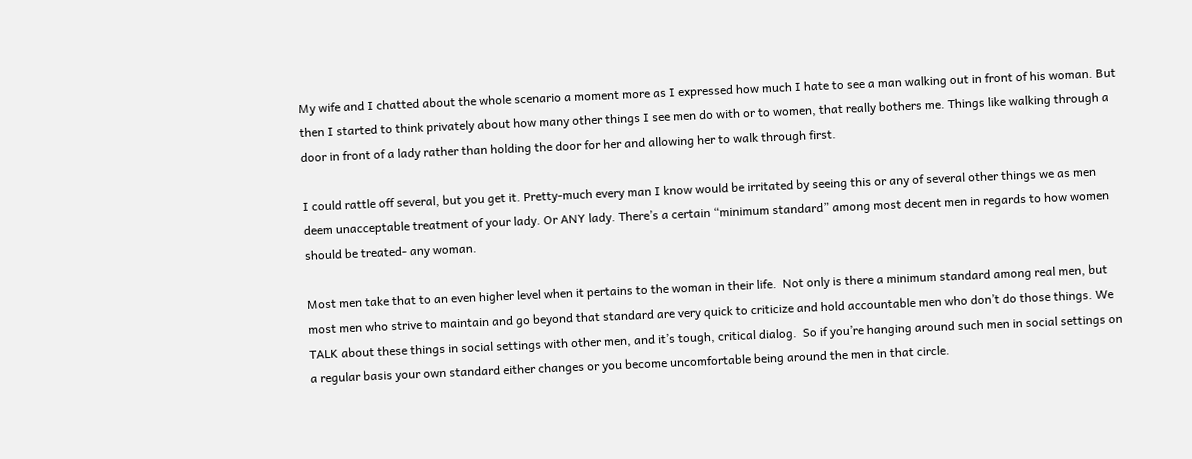My wife and I chatted about the whole scenario a moment more as I expressed how much I hate to see a man walking out in front of his woman. But then I started to think privately about how many other things I see men do with or to women, that really bothers me. Things like walking through a door in front of a lady rather than holding the door for her and allowing her to walk through first.

I could rattle off several, but you get it. Pretty-much every man I know would be irritated by seeing this or any of several other things we as men deem unacceptable treatment of your lady. Or ANY lady. There’s a certain “minimum standard” among most decent men in regards to how women should be treated- any woman.

Most men take that to an even higher level when it pertains to the woman in their life.  Not only is there a minimum standard among real men, but most men who strive to maintain and go beyond that standard are very quick to criticize and hold accountable men who don’t do those things. We TALK about these things in social settings with other men, and it’s tough, critical dialog.  So if you’re hanging around such men in social settings on a regular basis your own standard either changes or you become uncomfortable being around the men in that circle.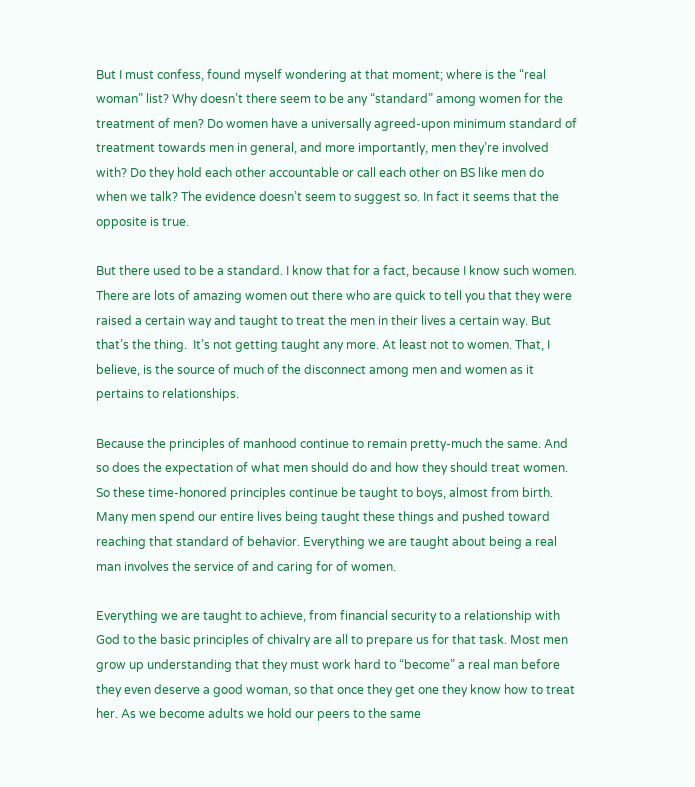But I must confess, found myself wondering at that moment; where is the “real woman” list? Why doesn’t there seem to be any “standard” among women for the treatment of men? Do women have a universally agreed-upon minimum standard of treatment towards men in general, and more importantly, men they’re involved with? Do they hold each other accountable or call each other on BS like men do when we talk? The evidence doesn’t seem to suggest so. In fact it seems that the opposite is true.

But there used to be a standard. I know that for a fact, because I know such women.  There are lots of amazing women out there who are quick to tell you that they were raised a certain way and taught to treat the men in their lives a certain way. But that’s the thing.  It’s not getting taught any more. At least not to women. That, I believe, is the source of much of the disconnect among men and women as it pertains to relationships.

Because the principles of manhood continue to remain pretty-much the same. And so does the expectation of what men should do and how they should treat women. So these time-honored principles continue be taught to boys, almost from birth.  Many men spend our entire lives being taught these things and pushed toward reaching that standard of behavior. Everything we are taught about being a real man involves the service of and caring for of women.

Everything we are taught to achieve, from financial security to a relationship with God to the basic principles of chivalry are all to prepare us for that task. Most men grow up understanding that they must work hard to “become” a real man before they even deserve a good woman, so that once they get one they know how to treat her. As we become adults we hold our peers to the same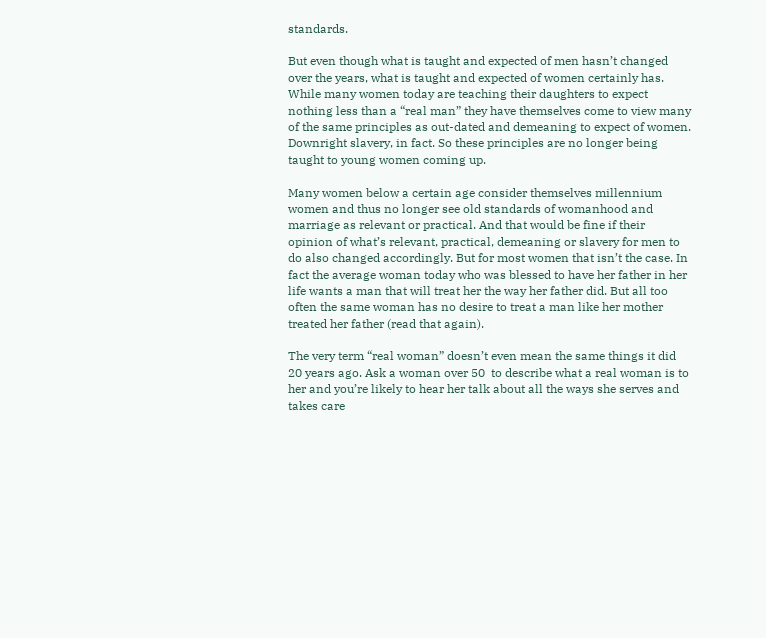standards.

But even though what is taught and expected of men hasn’t changed over the years, what is taught and expected of women certainly has. While many women today are teaching their daughters to expect nothing less than a “real man” they have themselves come to view many of the same principles as out-dated and demeaning to expect of women.  Downright slavery, in fact. So these principles are no longer being taught to young women coming up.

Many women below a certain age consider themselves millennium women and thus no longer see old standards of womanhood and marriage as relevant or practical. And that would be fine if their opinion of what’s relevant, practical, demeaning or slavery for men to do also changed accordingly. But for most women that isn’t the case. In fact the average woman today who was blessed to have her father in her life wants a man that will treat her the way her father did. But all too often the same woman has no desire to treat a man like her mother treated her father (read that again).

The very term “real woman” doesn’t even mean the same things it did 20 years ago. Ask a woman over 50  to describe what a real woman is to her and you’re likely to hear her talk about all the ways she serves and takes care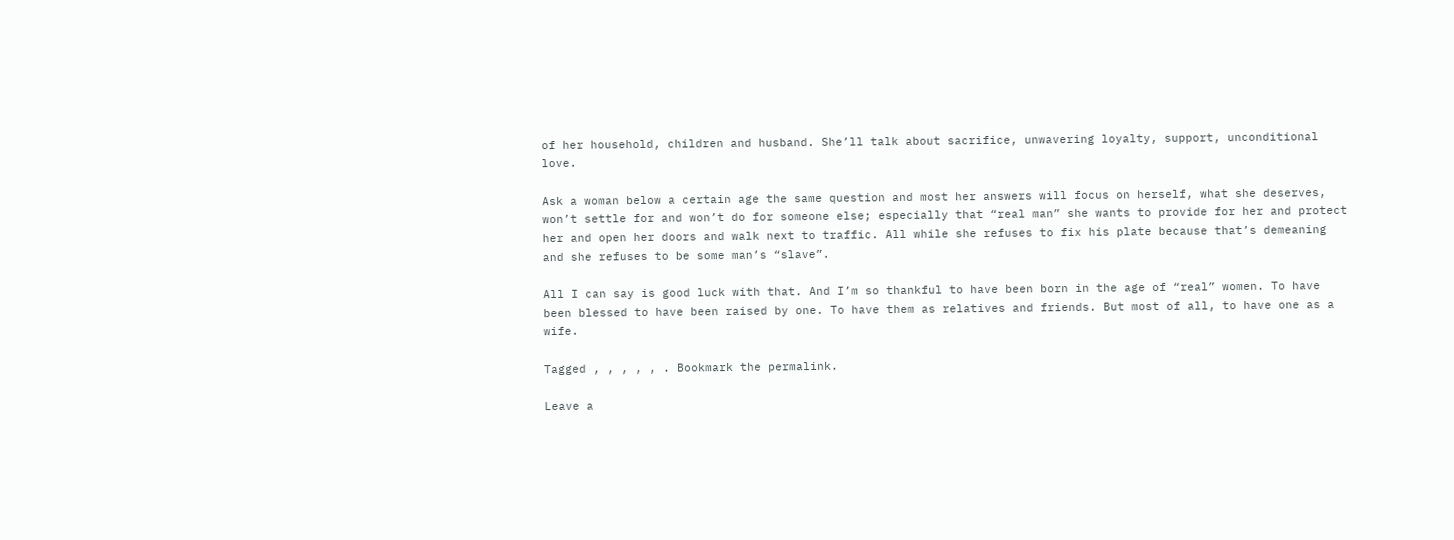of her household, children and husband. She’ll talk about sacrifice, unwavering loyalty, support, unconditional love.

Ask a woman below a certain age the same question and most her answers will focus on herself, what she deserves, won’t settle for and won’t do for someone else; especially that “real man” she wants to provide for her and protect her and open her doors and walk next to traffic. All while she refuses to fix his plate because that’s demeaning and she refuses to be some man’s “slave”.

All I can say is good luck with that. And I’m so thankful to have been born in the age of “real” women. To have been blessed to have been raised by one. To have them as relatives and friends. But most of all, to have one as a wife.

Tagged , , , , , . Bookmark the permalink.

Leave a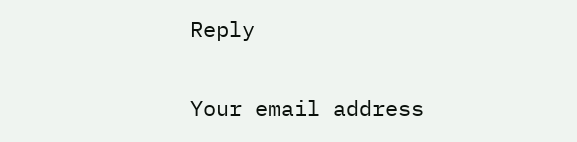Reply

Your email address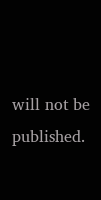will not be published.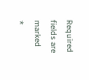Required fields are marked *